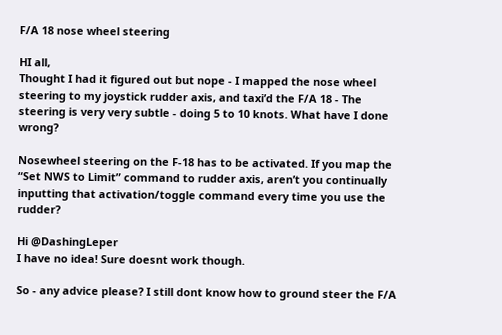F/A 18 nose wheel steering

HI all,
Thought I had it figured out but nope - I mapped the nose wheel steering to my joystick rudder axis, and taxi’d the F/A 18 - The steering is very very subtle - doing 5 to 10 knots. What have I done wrong?

Nosewheel steering on the F-18 has to be activated. If you map the “Set NWS to Limit” command to rudder axis, aren’t you continually inputting that activation/toggle command every time you use the rudder?

Hi @DashingLeper
I have no idea! Sure doesnt work though.

So - any advice please? I still dont know how to ground steer the F/A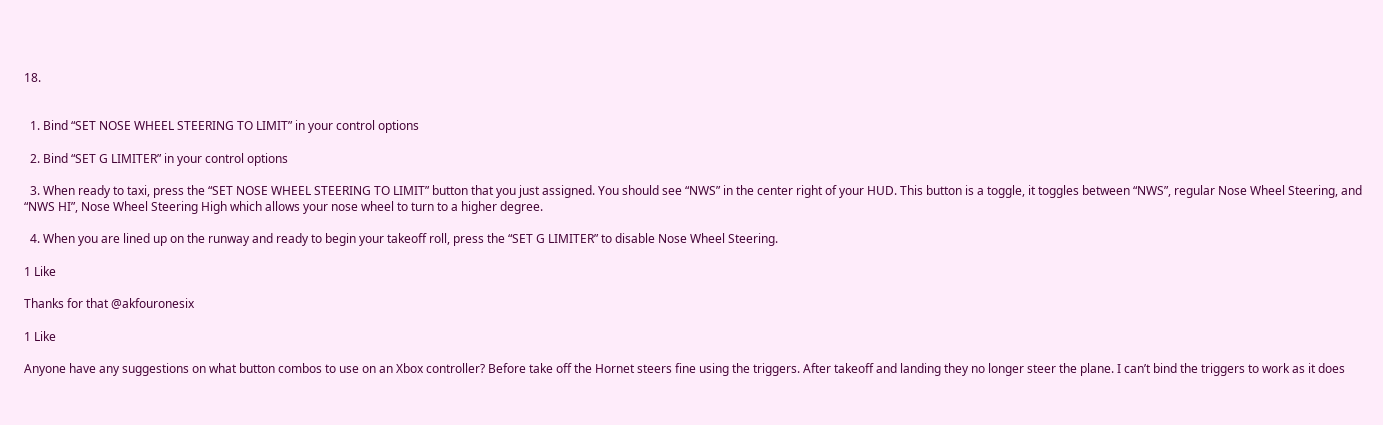18.


  1. Bind “SET NOSE WHEEL STEERING TO LIMIT” in your control options

  2. Bind “SET G LIMITER” in your control options

  3. When ready to taxi, press the “SET NOSE WHEEL STEERING TO LIMIT” button that you just assigned. You should see “NWS” in the center right of your HUD. This button is a toggle, it toggles between “NWS”, regular Nose Wheel Steering, and “NWS HI”, Nose Wheel Steering High which allows your nose wheel to turn to a higher degree.

  4. When you are lined up on the runway and ready to begin your takeoff roll, press the “SET G LIMITER” to disable Nose Wheel Steering.

1 Like

Thanks for that @akfouronesix

1 Like

Anyone have any suggestions on what button combos to use on an Xbox controller? Before take off the Hornet steers fine using the triggers. After takeoff and landing they no longer steer the plane. I can’t bind the triggers to work as it does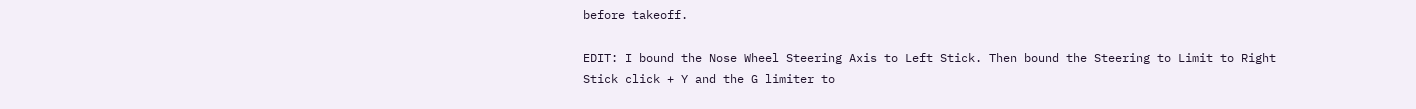before takeoff.

EDIT: I bound the Nose Wheel Steering Axis to Left Stick. Then bound the Steering to Limit to Right Stick click + Y and the G limiter to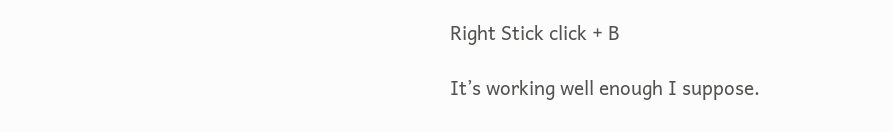Right Stick click + B

It’s working well enough I suppose.